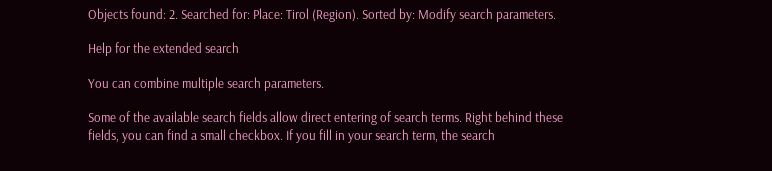Objects found: 2. Searched for: Place: Tirol (Region). Sorted by: Modify search parameters.

Help for the extended search

You can combine multiple search parameters.

Some of the available search fields allow direct entering of search terms. Right behind these fields, you can find a small checkbox. If you fill in your search term, the search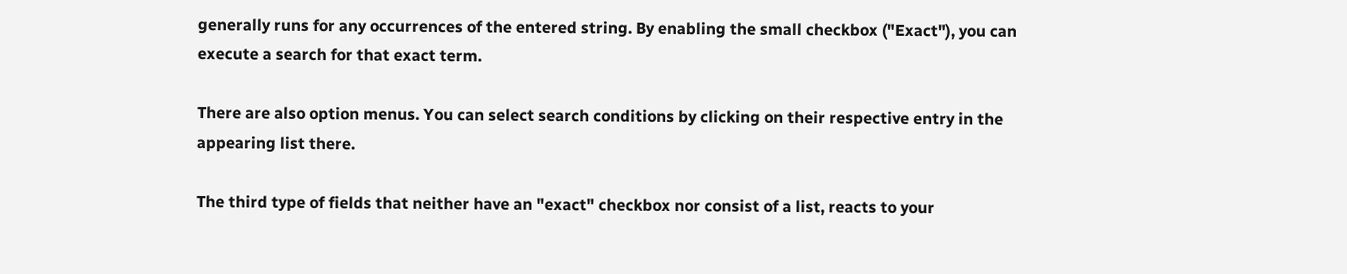generally runs for any occurrences of the entered string. By enabling the small checkbox ("Exact"), you can execute a search for that exact term.

There are also option menus. You can select search conditions by clicking on their respective entry in the appearing list there.

The third type of fields that neither have an "exact" checkbox nor consist of a list, reacts to your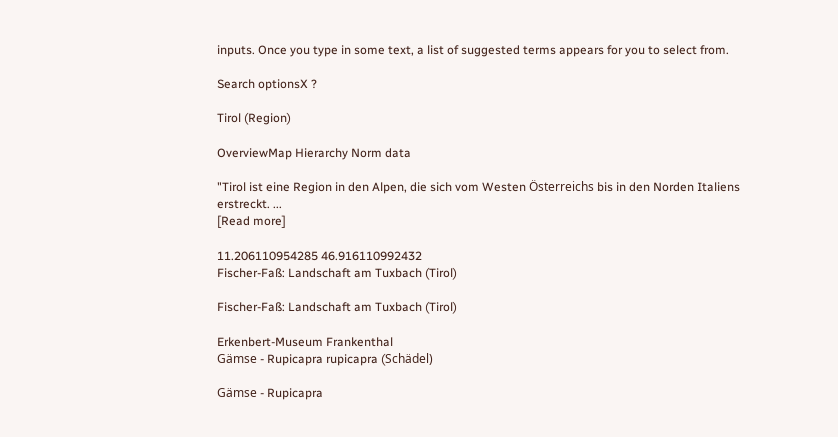inputs. Once you type in some text, a list of suggested terms appears for you to select from.

Search optionsX ?

Tirol (Region)

OverviewMap Hierarchy Norm data

"Tirol ist eine Region in den Alpen, die sich vom Westen Österreichs bis in den Norden Italiens erstreckt. ...
[Read more]

11.206110954285 46.916110992432
Fischer-Faß: Landschaft am Tuxbach (Tirol)

Fischer-Faß: Landschaft am Tuxbach (Tirol)

Erkenbert-Museum Frankenthal
Gämse - Rupicapra rupicapra (Schädel)

Gämse - Rupicapra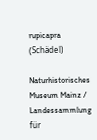rupicapra (Schädel)

Naturhistorisches Museum Mainz / Landessammlung für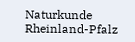Naturkunde Rheinland-Pfalz